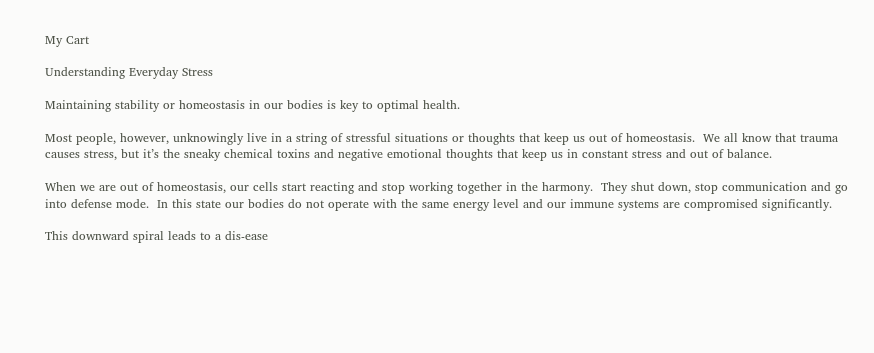My Cart

Understanding Everyday Stress

Maintaining stability or homeostasis in our bodies is key to optimal health.

Most people, however, unknowingly live in a string of stressful situations or thoughts that keep us out of homeostasis.  We all know that trauma causes stress, but it’s the sneaky chemical toxins and negative emotional thoughts that keep us in constant stress and out of balance.

When we are out of homeostasis, our cells start reacting and stop working together in the harmony.  They shut down, stop communication and go into defense mode.  In this state our bodies do not operate with the same energy level and our immune systems are compromised significantly.

This downward spiral leads to a dis-ease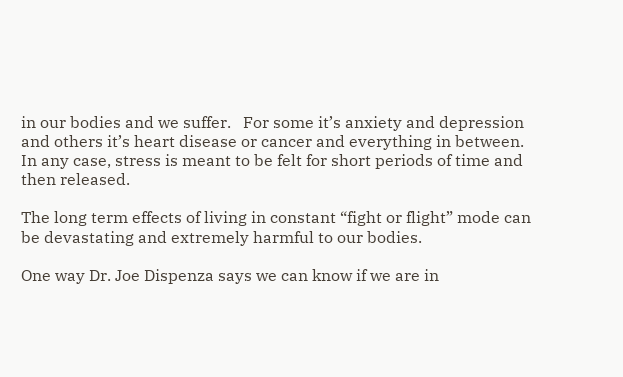in our bodies and we suffer.   For some it’s anxiety and depression and others it’s heart disease or cancer and everything in between.  In any case, stress is meant to be felt for short periods of time and then released.

The long term effects of living in constant “fight or flight” mode can be devastating and extremely harmful to our bodies.

One way Dr. Joe Dispenza says we can know if we are in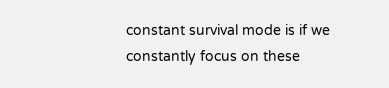constant survival mode is if we constantly focus on these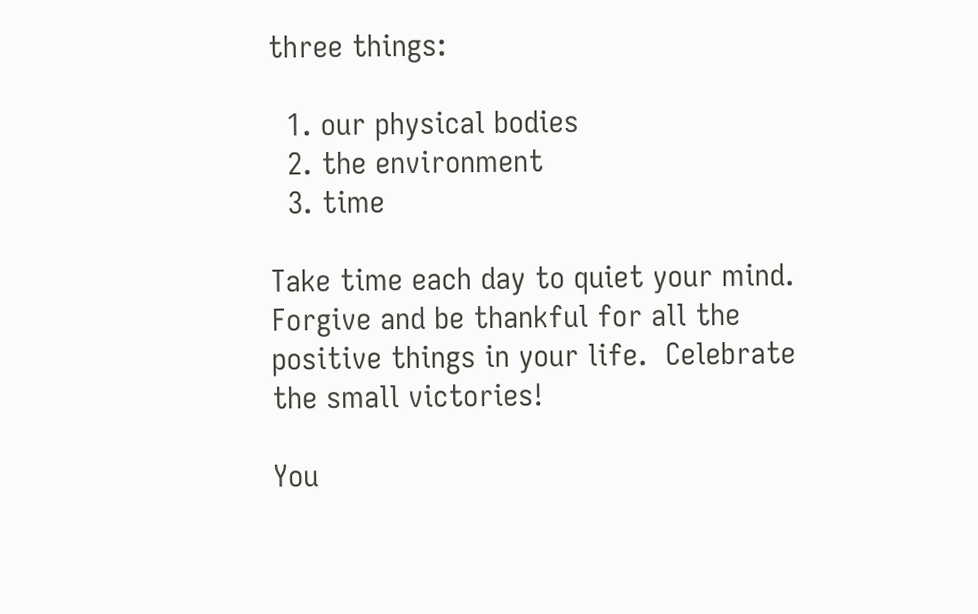three things:

  1. our physical bodies
  2. the environment
  3. time

Take time each day to quiet your mind. Forgive and be thankful for all the positive things in your life.  Celebrate the small victories!

You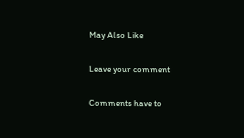May Also Like

Leave your comment

Comments have to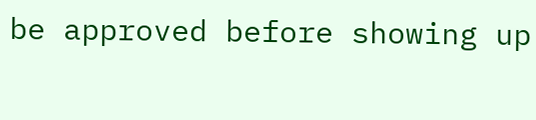be approved before showing up